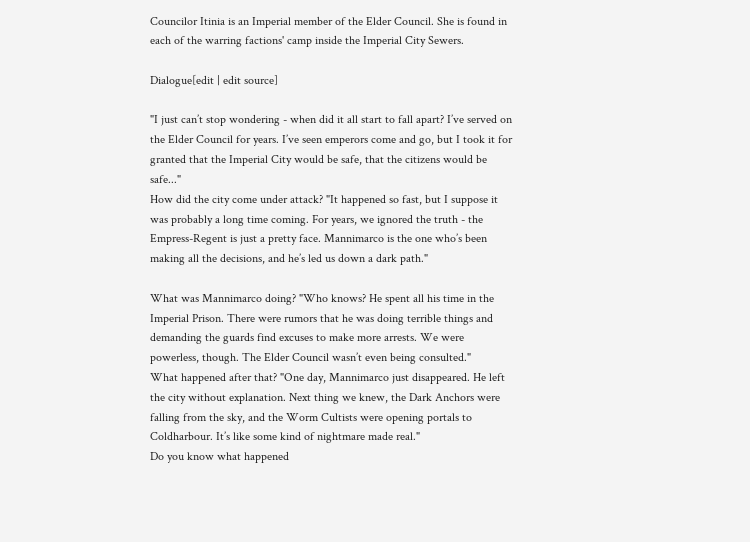Councilor Itinia is an Imperial member of the Elder Council. She is found in each of the warring factions' camp inside the Imperial City Sewers.

Dialogue[edit | edit source]

"I just can’t stop wondering - when did it all start to fall apart? I’ve served on the Elder Council for years. I’ve seen emperors come and go, but I took it for granted that the Imperial City would be safe, that the citizens would be safe..."
How did the city come under attack? "It happened so fast, but I suppose it was probably a long time coming. For years, we ignored the truth - the Empress-Regent is just a pretty face. Mannimarco is the one who’s been making all the decisions, and he’s led us down a dark path."

What was Mannimarco doing? "Who knows? He spent all his time in the Imperial Prison. There were rumors that he was doing terrible things and demanding the guards find excuses to make more arrests. We were powerless, though. The Elder Council wasn’t even being consulted."
What happened after that? "One day, Mannimarco just disappeared. He left the city without explanation. Next thing we knew, the Dark Anchors were falling from the sky, and the Worm Cultists were opening portals to Coldharbour. It’s like some kind of nightmare made real."
Do you know what happened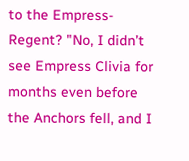to the Empress-Regent? "No, I didn’t see Empress Clivia for months even before the Anchors fell, and I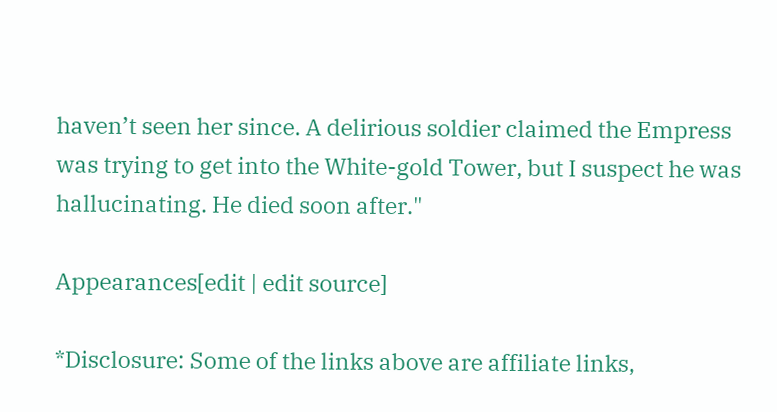haven’t seen her since. A delirious soldier claimed the Empress was trying to get into the White-gold Tower, but I suspect he was hallucinating. He died soon after."

Appearances[edit | edit source]

*Disclosure: Some of the links above are affiliate links,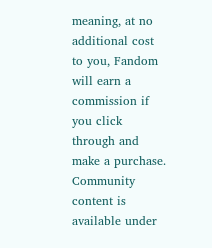meaning, at no additional cost to you, Fandom will earn a commission if you click through and make a purchase. Community content is available under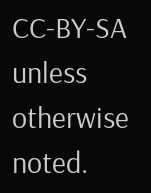CC-BY-SA unless otherwise noted.